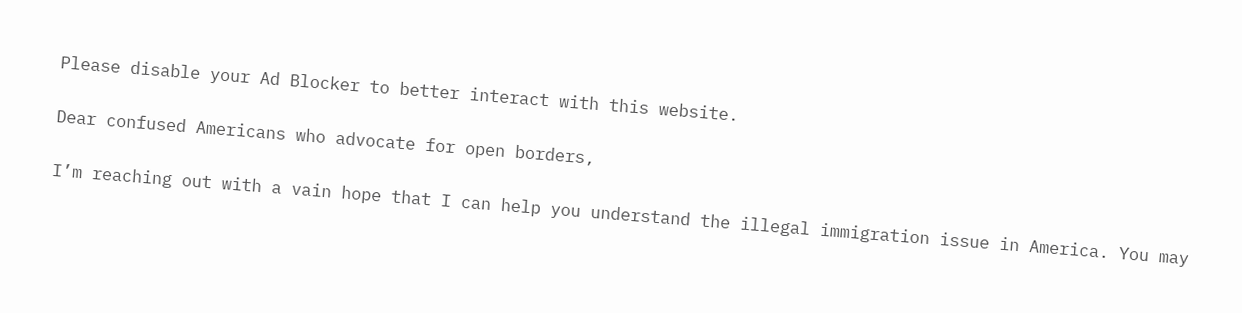Please disable your Ad Blocker to better interact with this website.

Dear confused Americans who advocate for open borders,

I’m reaching out with a vain hope that I can help you understand the illegal immigration issue in America. You may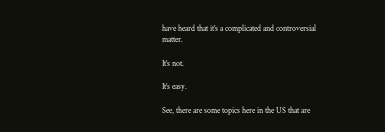have heard that it’s a complicated and controversial matter.

It’s not.

It’s easy.

See, there are some topics here in the US that are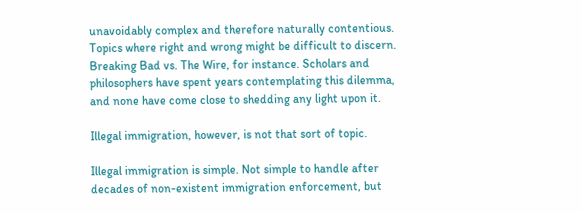unavoidably complex and therefore naturally contentious. Topics where right and wrong might be difficult to discern. Breaking Bad vs. The Wire, for instance. Scholars and philosophers have spent years contemplating this dilemma, and none have come close to shedding any light upon it.

Illegal immigration, however, is not that sort of topic.

Illegal immigration is simple. Not simple to handle after decades of non-existent immigration enforcement, but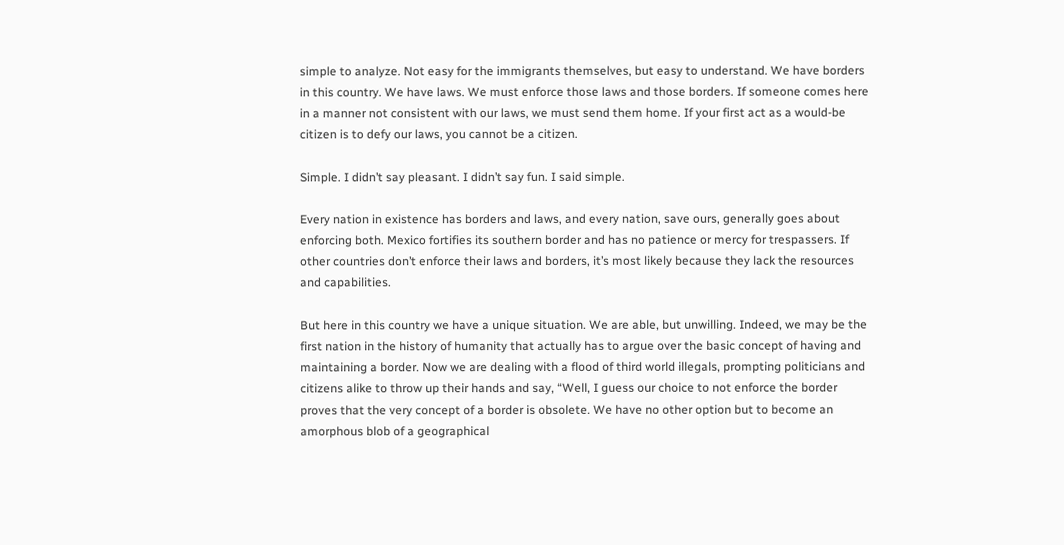simple to analyze. Not easy for the immigrants themselves, but easy to understand. We have borders in this country. We have laws. We must enforce those laws and those borders. If someone comes here in a manner not consistent with our laws, we must send them home. If your first act as a would-be citizen is to defy our laws, you cannot be a citizen.

Simple. I didn’t say pleasant. I didn’t say fun. I said simple.

Every nation in existence has borders and laws, and every nation, save ours, generally goes about enforcing both. Mexico fortifies its southern border and has no patience or mercy for trespassers. If other countries don’t enforce their laws and borders, it’s most likely because they lack the resources and capabilities.

But here in this country we have a unique situation. We are able, but unwilling. Indeed, we may be the first nation in the history of humanity that actually has to argue over the basic concept of having and maintaining a border. Now we are dealing with a flood of third world illegals, prompting politicians and citizens alike to throw up their hands and say, “Well, I guess our choice to not enforce the border proves that the very concept of a border is obsolete. We have no other option but to become an amorphous blob of a geographical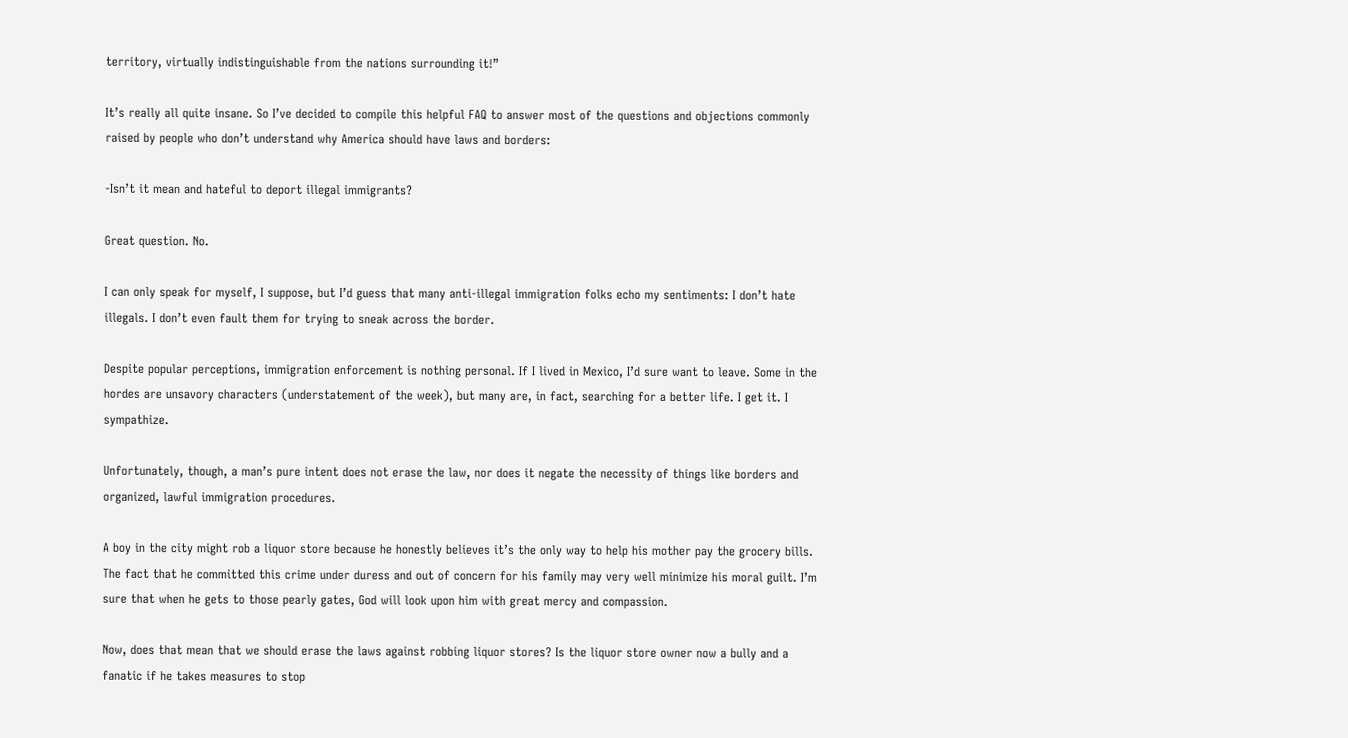territory, virtually indistinguishable from the nations surrounding it!”

It’s really all quite insane. So I’ve decided to compile this helpful FAQ to answer most of the questions and objections commonly raised by people who don’t understand why America should have laws and borders:

-Isn’t it mean and hateful to deport illegal immigrants?

Great question. No.

I can only speak for myself, I suppose, but I’d guess that many anti-illegal immigration folks echo my sentiments: I don’t hate illegals. I don’t even fault them for trying to sneak across the border.

Despite popular perceptions, immigration enforcement is nothing personal. If I lived in Mexico, I’d sure want to leave. Some in the hordes are unsavory characters (understatement of the week), but many are, in fact, searching for a better life. I get it. I sympathize.

Unfortunately, though, a man’s pure intent does not erase the law, nor does it negate the necessity of things like borders and organized, lawful immigration procedures.

A boy in the city might rob a liquor store because he honestly believes it’s the only way to help his mother pay the grocery bills. The fact that he committed this crime under duress and out of concern for his family may very well minimize his moral guilt. I’m sure that when he gets to those pearly gates, God will look upon him with great mercy and compassion.

Now, does that mean that we should erase the laws against robbing liquor stores? Is the liquor store owner now a bully and a fanatic if he takes measures to stop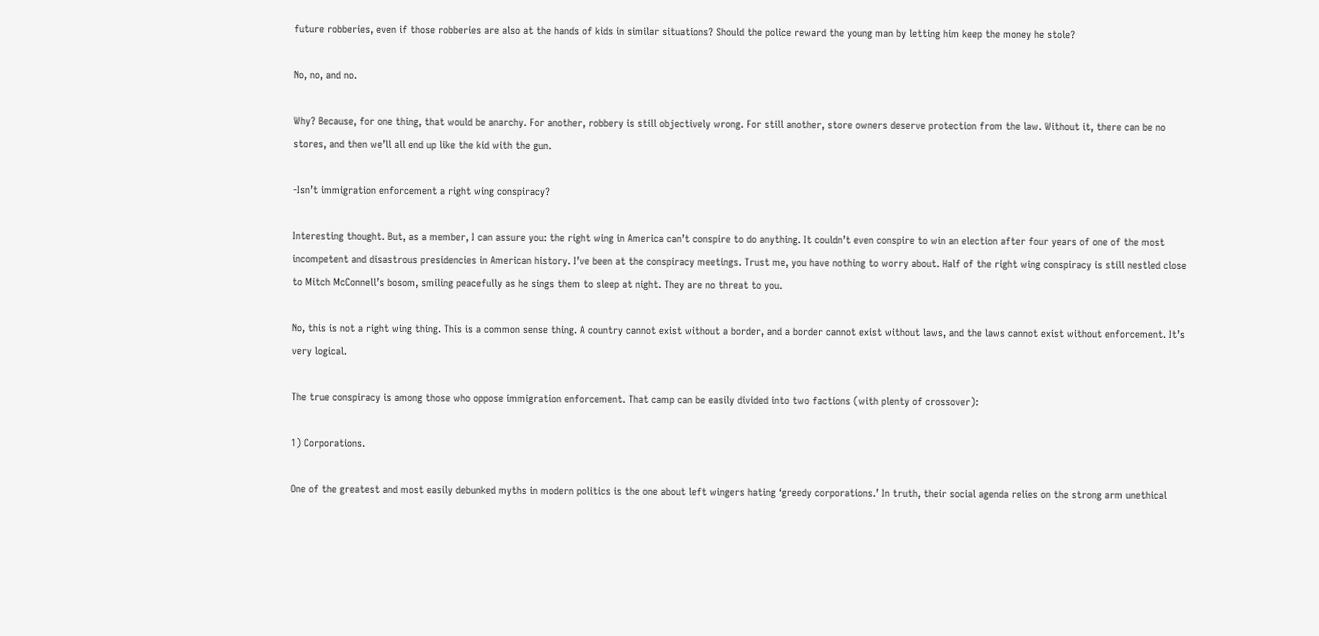future robberies, even if those robberies are also at the hands of kids in similar situations? Should the police reward the young man by letting him keep the money he stole?

No, no, and no.

Why? Because, for one thing, that would be anarchy. For another, robbery is still objectively wrong. For still another, store owners deserve protection from the law. Without it, there can be no stores, and then we’ll all end up like the kid with the gun.

-Isn’t immigration enforcement a right wing conspiracy?

Interesting thought. But, as a member, I can assure you: the right wing in America can’t conspire to do anything. It couldn’t even conspire to win an election after four years of one of the most incompetent and disastrous presidencies in American history. I’ve been at the conspiracy meetings. Trust me, you have nothing to worry about. Half of the right wing conspiracy is still nestled close to Mitch McConnell’s bosom, smiling peacefully as he sings them to sleep at night. They are no threat to you.

No, this is not a right wing thing. This is a common sense thing. A country cannot exist without a border, and a border cannot exist without laws, and the laws cannot exist without enforcement. It’s very logical.

The true conspiracy is among those who oppose immigration enforcement. That camp can be easily divided into two factions (with plenty of crossover):

1) Corporations.

One of the greatest and most easily debunked myths in modern politics is the one about left wingers hating ‘greedy corporations.’ In truth, their social agenda relies on the strong arm unethical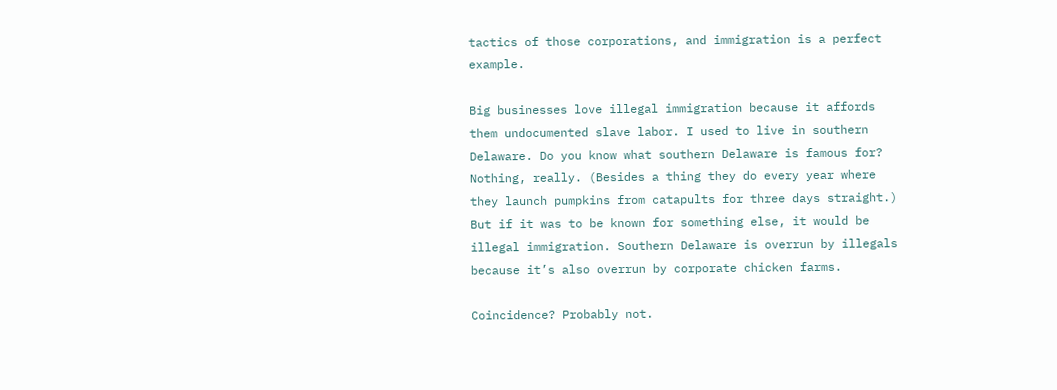tactics of those corporations, and immigration is a perfect example.

Big businesses love illegal immigration because it affords them undocumented slave labor. I used to live in southern Delaware. Do you know what southern Delaware is famous for? Nothing, really. (Besides a thing they do every year where they launch pumpkins from catapults for three days straight.) But if it was to be known for something else, it would be illegal immigration. Southern Delaware is overrun by illegals because it’s also overrun by corporate chicken farms.

Coincidence? Probably not.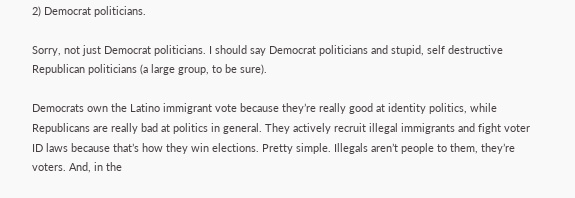2) Democrat politicians.

Sorry, not just Democrat politicians. I should say Democrat politicians and stupid, self destructive Republican politicians (a large group, to be sure).

Democrats own the Latino immigrant vote because they’re really good at identity politics, while Republicans are really bad at politics in general. They actively recruit illegal immigrants and fight voter ID laws because that’s how they win elections. Pretty simple. Illegals aren’t people to them, they’re voters. And, in the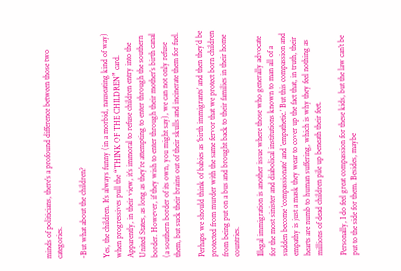minds of politicians, there’s a profound difference between those two categories.

-But what about the children?

Yes, the children. It’s always funny (in a morbid, nauseating kind of way) when progressives pull the “THINK OF THE CHILDREN” card. Apparently, in their view, it’s immoral to refuse children entry into the United States, as long as they’re attempting to enter through the southern border. However, if they wish to enter through their mother’s birth canal (a southern border of its own, you might say), we can not only refuse them, but suck their brains out of their skulls and incinerate them for fuel.

Perhaps we should think of babies as ‘birth immigrants’ and then they’d be protected from murder with the same fervor that we protect born children from being put on a bus and brought back to their families in their home countries.

Illegal immigration is another issue where those who generally advocate for the most sinister and diabolical institutions known to man all of a sudden become ‘compassionate’ and ’empathetic.’ But this compassion and empathy is just a mask they wear to cover up the fact that, in truth, their hearts are numb to human suffering, which is why they feel nothing as millions of dead children pile up beneath their feet.

Personally, I do feel great compassion for these kids, but the law can’t be put to the side for them. Besides, maybe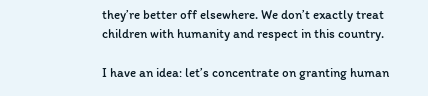they’re better off elsewhere. We don’t exactly treat children with humanity and respect in this country.

I have an idea: let’s concentrate on granting human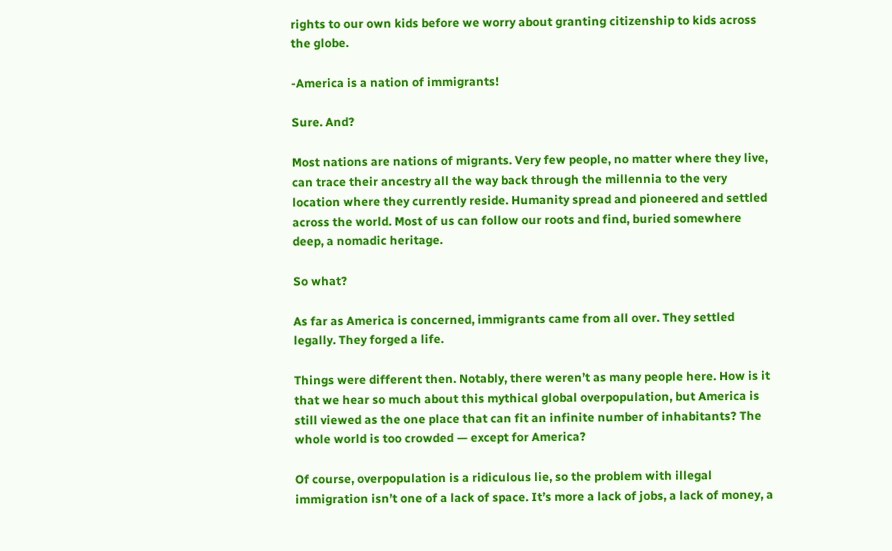rights to our own kids before we worry about granting citizenship to kids across the globe.

-America is a nation of immigrants!

Sure. And?

Most nations are nations of migrants. Very few people, no matter where they live, can trace their ancestry all the way back through the millennia to the very location where they currently reside. Humanity spread and pioneered and settled across the world. Most of us can follow our roots and find, buried somewhere deep, a nomadic heritage.

So what?

As far as America is concerned, immigrants came from all over. They settled legally. They forged a life.

Things were different then. Notably, there weren’t as many people here. How is it that we hear so much about this mythical global overpopulation, but America is still viewed as the one place that can fit an infinite number of inhabitants? The whole world is too crowded — except for America?

Of course, overpopulation is a ridiculous lie, so the problem with illegal immigration isn’t one of a lack of space. It’s more a lack of jobs, a lack of money, a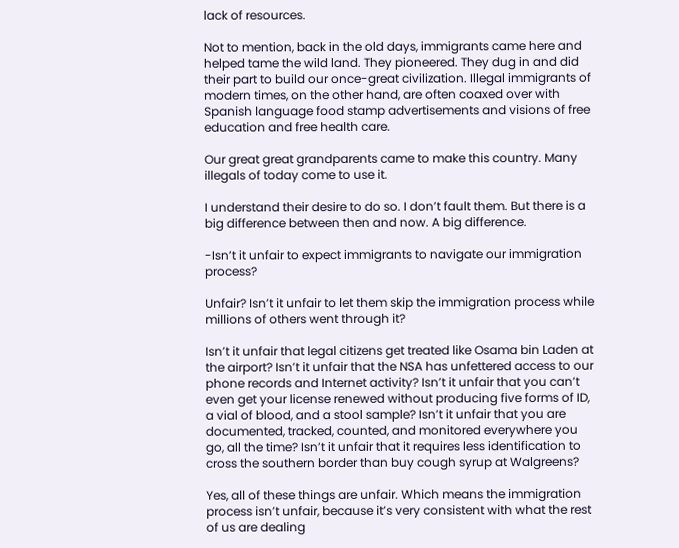lack of resources.

Not to mention, back in the old days, immigrants came here and helped tame the wild land. They pioneered. They dug in and did their part to build our once-great civilization. Illegal immigrants of modern times, on the other hand, are often coaxed over with Spanish language food stamp advertisements and visions of free education and free health care.

Our great great grandparents came to make this country. Many illegals of today come to use it.

I understand their desire to do so. I don’t fault them. But there is a big difference between then and now. A big difference.

-Isn’t it unfair to expect immigrants to navigate our immigration process?

Unfair? Isn’t it unfair to let them skip the immigration process while millions of others went through it?

Isn’t it unfair that legal citizens get treated like Osama bin Laden at the airport? Isn’t it unfair that the NSA has unfettered access to our phone records and Internet activity? Isn’t it unfair that you can’t even get your license renewed without producing five forms of ID, a vial of blood, and a stool sample? Isn’t it unfair that you are documented, tracked, counted, and monitored everywhere you go, all the time? Isn’t it unfair that it requires less identification to cross the southern border than buy cough syrup at Walgreens?

Yes, all of these things are unfair. Which means the immigration process isn’t unfair, because it’s very consistent with what the rest of us are dealing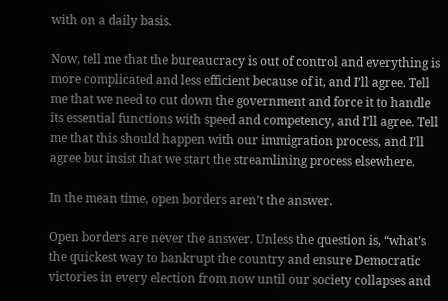with on a daily basis.

Now, tell me that the bureaucracy is out of control and everything is more complicated and less efficient because of it, and I’ll agree. Tell me that we need to cut down the government and force it to handle its essential functions with speed and competency, and I’ll agree. Tell me that this should happen with our immigration process, and I’ll agree but insist that we start the streamlining process elsewhere.

In the mean time, open borders aren’t the answer.

Open borders are never the answer. Unless the question is, “what’s the quickest way to bankrupt the country and ensure Democratic victories in every election from now until our society collapses and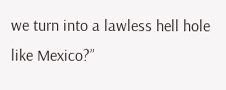we turn into a lawless hell hole like Mexico?”